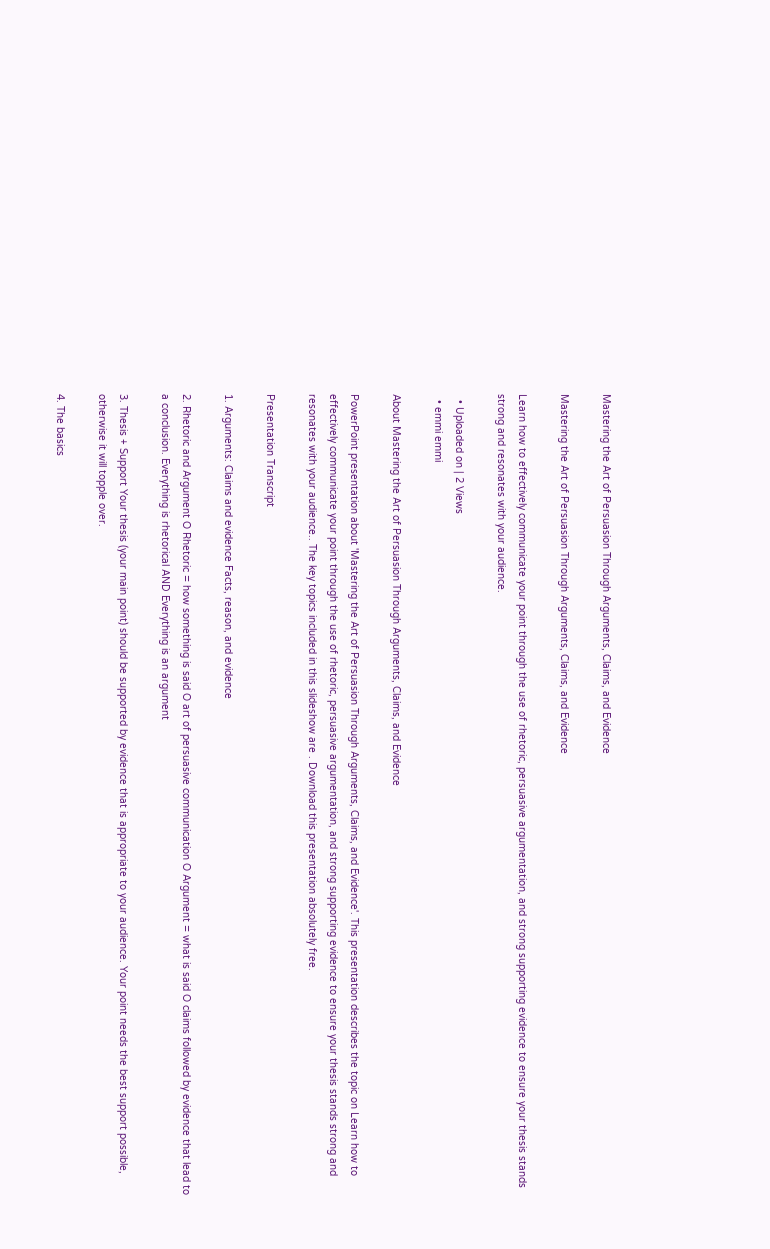Mastering the Art of Persuasion Through Arguments, Claims, and Evidence

Mastering the Art of Persuasion Through Arguments, Claims, and Evidence

Learn how to effectively communicate your point through the use of rhetoric, persuasive argumentation, and strong supporting evidence to ensure your thesis stands strong and resonates with your audience.

  • Uploaded on | 2 Views
  • emmi emmi

About Mastering the Art of Persuasion Through Arguments, Claims, and Evidence

PowerPoint presentation about 'Mastering the Art of Persuasion Through Arguments, Claims, and Evidence'. This presentation describes the topic on Learn how to effectively communicate your point through the use of rhetoric, persuasive argumentation, and strong supporting evidence to ensure your thesis stands strong and resonates with your audience.. The key topics included in this slideshow are . Download this presentation absolutely free.

Presentation Transcript

1. Arguments: Claims and evidence Facts, reason, and evidence

2. Rhetoric and Argument O Rhetoric = how something is said O art of persuasive communication O Argument = what is said O claims followed by evidence that lead to a conclusion. Everything is rhetorical AND Everything is an argument

3. Thesis + Support Your thesis (your main point) should be supported by evidence that is appropriate to your audience. Your point needs the best support possible, otherwise it will topple over.

4. The basics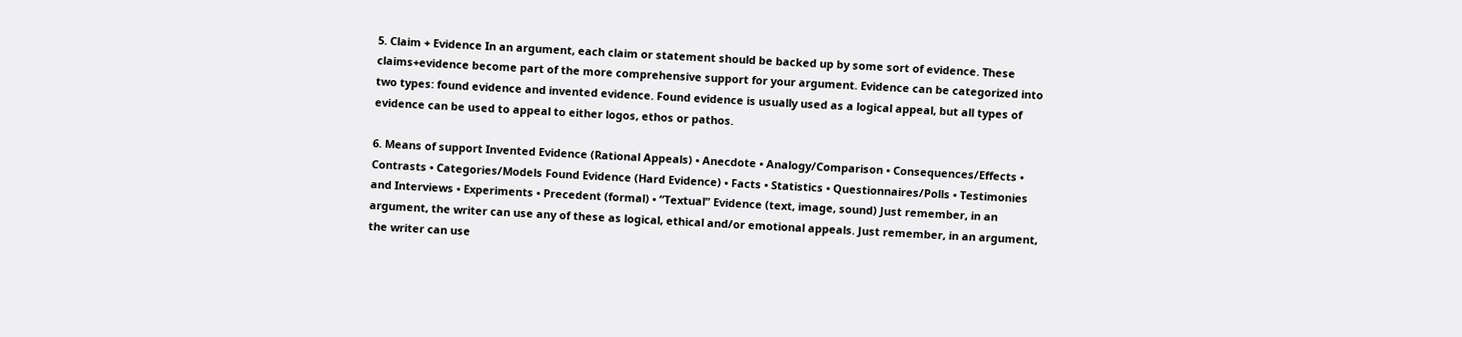5. Claim + Evidence In an argument, each claim or statement should be backed up by some sort of evidence. These claims+evidence become part of the more comprehensive support for your argument. Evidence can be categorized into two types: found evidence and invented evidence. Found evidence is usually used as a logical appeal, but all types of evidence can be used to appeal to either logos, ethos or pathos.

6. Means of support Invented Evidence (Rational Appeals) • Anecdote • Analogy/Comparison • Consequences/Effects • Contrasts • Categories/Models Found Evidence (Hard Evidence) • Facts • Statistics • Questionnaires/Polls • Testimonies and Interviews • Experiments • Precedent (formal) • “Textual” Evidence (text, image, sound) Just remember, in an argument, the writer can use any of these as logical, ethical and/or emotional appeals. Just remember, in an argument, the writer can use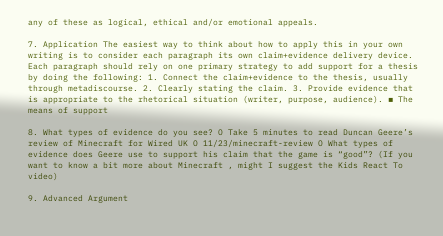any of these as logical, ethical and/or emotional appeals.

7. Application The easiest way to think about how to apply this in your own writing is to consider each paragraph its own claim+evidence delivery device. Each paragraph should rely on one primary strategy to add support for a thesis by doing the following: 1. Connect the claim+evidence to the thesis, usually through metadiscourse. 2. Clearly stating the claim. 3. Provide evidence that is appropriate to the rhetorical situation (writer, purpose, audience). ▪ The means of support

8. What types of evidence do you see? O Take 5 minutes to read Duncan Geere’s review of Minecraft for Wired UK O 11/23/minecraft-review O What types of evidence does Geere use to support his claim that the game is “good”? (If you want to know a bit more about Minecraft , might I suggest the Kids React To video)

9. Advanced Argument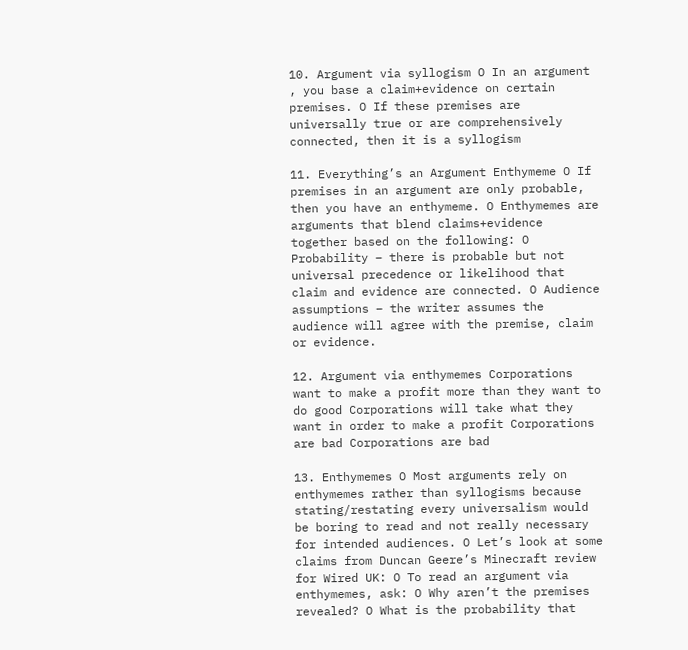10. Argument via syllogism O In an argument , you base a claim+evidence on certain premises. O If these premises are universally true or are comprehensively connected, then it is a syllogism

11. Everything’s an Argument Enthymeme O If premises in an argument are only probable, then you have an enthymeme. O Enthymemes are arguments that blend claims+evidence together based on the following: O Probability – there is probable but not universal precedence or likelihood that claim and evidence are connected. O Audience assumptions – the writer assumes the audience will agree with the premise, claim or evidence.

12. Argument via enthymemes Corporations want to make a profit more than they want to do good Corporations will take what they want in order to make a profit Corporations are bad Corporations are bad

13. Enthymemes O Most arguments rely on enthymemes rather than syllogisms because stating/restating every universalism would be boring to read and not really necessary for intended audiences. O Let’s look at some claims from Duncan Geere’s Minecraft review for Wired UK: O To read an argument via enthymemes, ask: O Why aren’t the premises revealed? O What is the probability that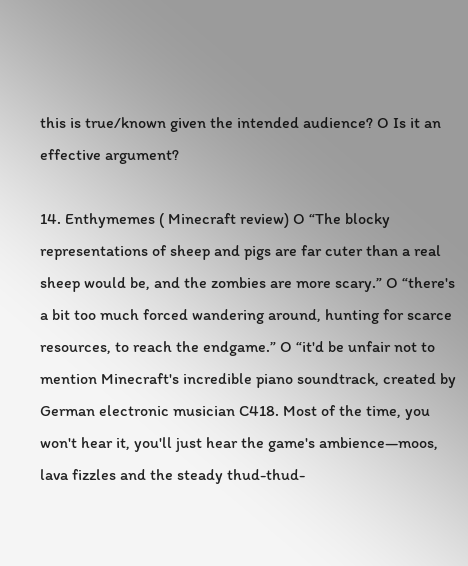this is true/known given the intended audience? O Is it an effective argument?

14. Enthymemes ( Minecraft review) O “The blocky representations of sheep and pigs are far cuter than a real sheep would be, and the zombies are more scary.” O “there's a bit too much forced wandering around, hunting for scarce resources, to reach the endgame.” O “it'd be unfair not to mention Minecraft's incredible piano soundtrack, created by German electronic musician C418. Most of the time, you won't hear it, you'll just hear the game's ambience—moos, lava fizzles and the steady thud-thud-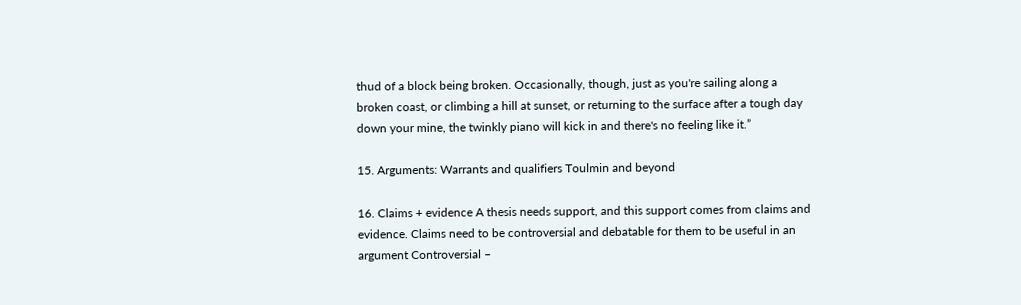thud of a block being broken. Occasionally, though, just as you're sailing along a broken coast, or climbing a hill at sunset, or returning to the surface after a tough day down your mine, the twinkly piano will kick in and there's no feeling like it.”

15. Arguments: Warrants and qualifiers Toulmin and beyond

16. Claims + evidence A thesis needs support, and this support comes from claims and evidence. Claims need to be controversial and debatable for them to be useful in an argument Controversial –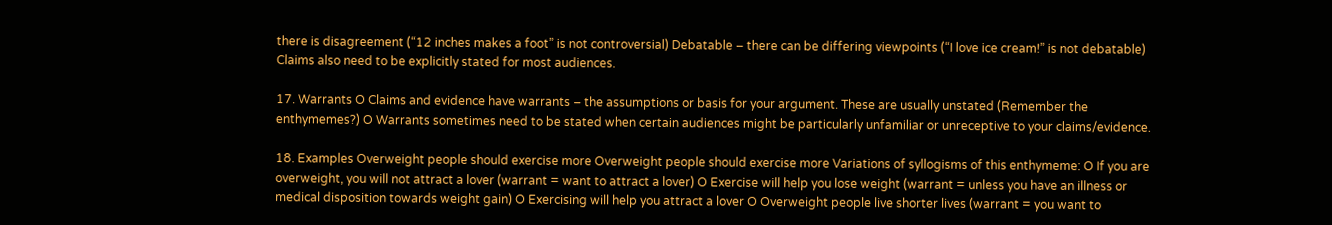there is disagreement (“12 inches makes a foot” is not controversial) Debatable – there can be differing viewpoints (“I love ice cream!” is not debatable) Claims also need to be explicitly stated for most audiences.

17. Warrants O Claims and evidence have warrants – the assumptions or basis for your argument. These are usually unstated (Remember the enthymemes?) O Warrants sometimes need to be stated when certain audiences might be particularly unfamiliar or unreceptive to your claims/evidence.

18. Examples Overweight people should exercise more Overweight people should exercise more Variations of syllogisms of this enthymeme: O If you are overweight, you will not attract a lover (warrant = want to attract a lover) O Exercise will help you lose weight (warrant = unless you have an illness or medical disposition towards weight gain) O Exercising will help you attract a lover O Overweight people live shorter lives (warrant = you want to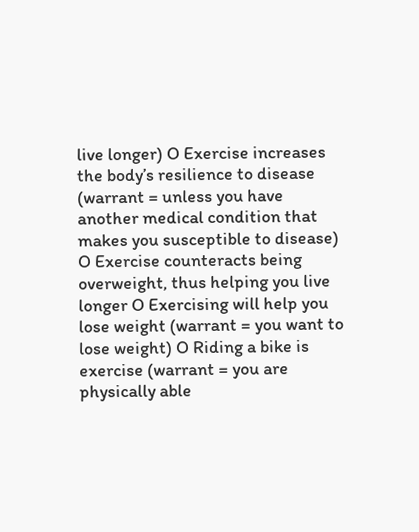live longer) O Exercise increases the body’s resilience to disease (warrant = unless you have another medical condition that makes you susceptible to disease) O Exercise counteracts being overweight, thus helping you live longer O Exercising will help you lose weight (warrant = you want to lose weight) O Riding a bike is exercise (warrant = you are physically able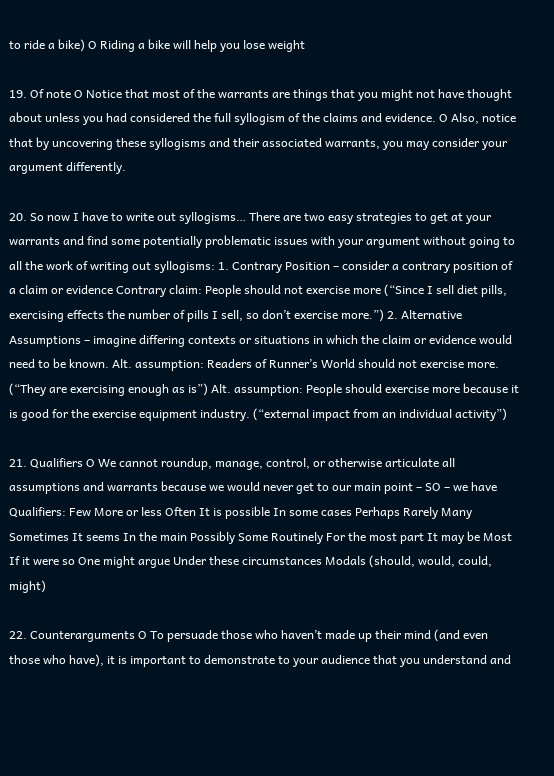to ride a bike) O Riding a bike will help you lose weight

19. Of note O Notice that most of the warrants are things that you might not have thought about unless you had considered the full syllogism of the claims and evidence. O Also, notice that by uncovering these syllogisms and their associated warrants, you may consider your argument differently.

20. So now I have to write out syllogisms… There are two easy strategies to get at your warrants and find some potentially problematic issues with your argument without going to all the work of writing out syllogisms: 1. Contrary Position – consider a contrary position of a claim or evidence Contrary claim: People should not exercise more (“Since I sell diet pills, exercising effects the number of pills I sell, so don’t exercise more.”) 2. Alternative Assumptions – imagine differing contexts or situations in which the claim or evidence would need to be known. Alt. assumption: Readers of Runner’s World should not exercise more. (“They are exercising enough as is”) Alt. assumption: People should exercise more because it is good for the exercise equipment industry. (“external impact from an individual activity”)

21. Qualifiers O We cannot roundup, manage, control, or otherwise articulate all assumptions and warrants because we would never get to our main point – SO – we have Qualifiers: Few More or less Often It is possible In some cases Perhaps Rarely Many Sometimes It seems In the main Possibly Some Routinely For the most part It may be Most If it were so One might argue Under these circumstances Modals (should, would, could, might)

22. Counterarguments O To persuade those who haven’t made up their mind (and even those who have), it is important to demonstrate to your audience that you understand and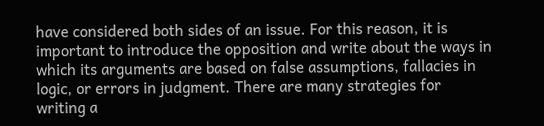have considered both sides of an issue. For this reason, it is important to introduce the opposition and write about the ways in which its arguments are based on false assumptions, fallacies in logic, or errors in judgment. There are many strategies for writing a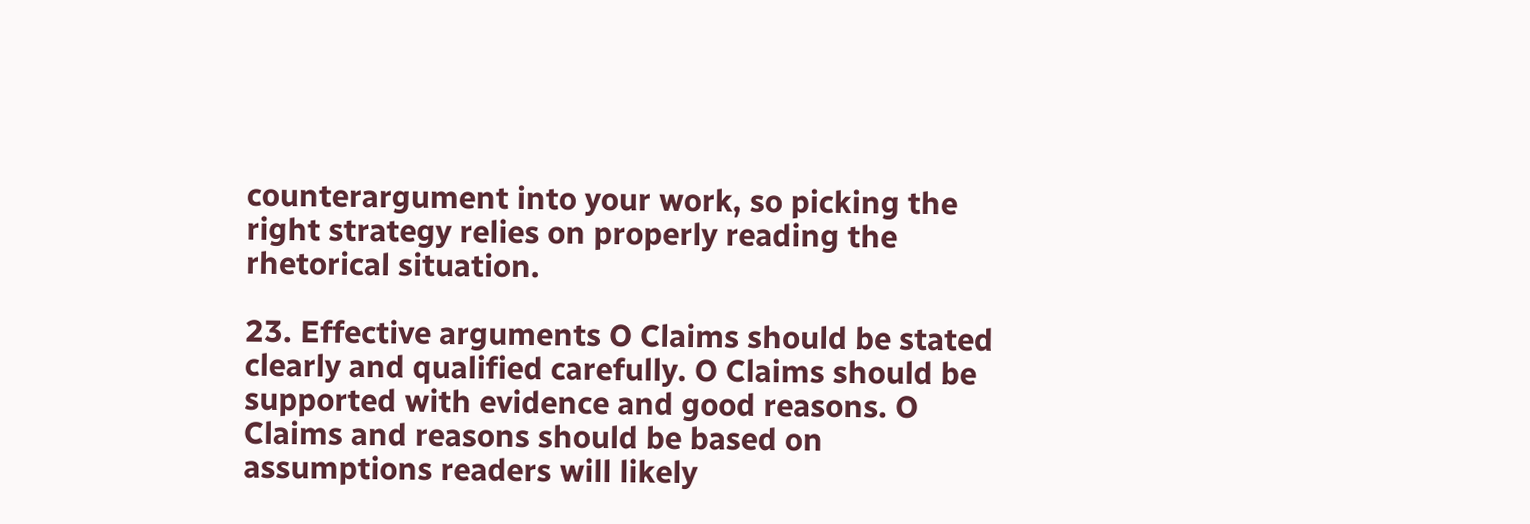counterargument into your work, so picking the right strategy relies on properly reading the rhetorical situation.

23. Effective arguments O Claims should be stated clearly and qualified carefully. O Claims should be supported with evidence and good reasons. O Claims and reasons should be based on assumptions readers will likely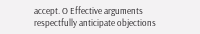accept. O Effective arguments respectfully anticipate objections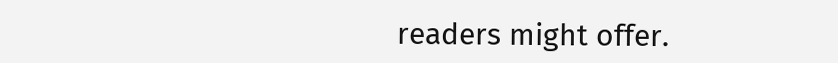readers might offer.